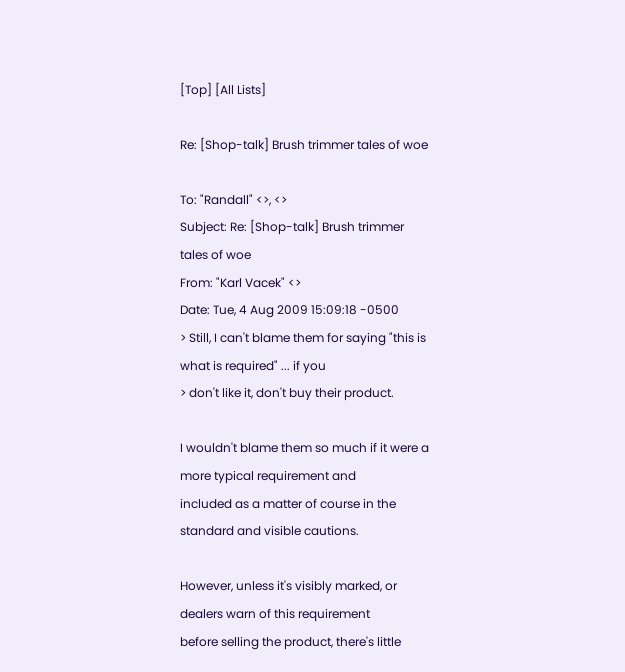[Top] [All Lists]

Re: [Shop-talk] Brush trimmer tales of woe

To: "Randall" <>, <>
Subject: Re: [Shop-talk] Brush trimmer tales of woe
From: "Karl Vacek" <>
Date: Tue, 4 Aug 2009 15:09:18 -0500
> Still, I can't blame them for saying "this is what is required" ... if you
> don't like it, don't buy their product.

I wouldn't blame them so much if it were a more typical requirement and
included as a matter of course in the standard and visible cautions.

However, unless it's visibly marked, or dealers warn of this requirement
before selling the product, there's little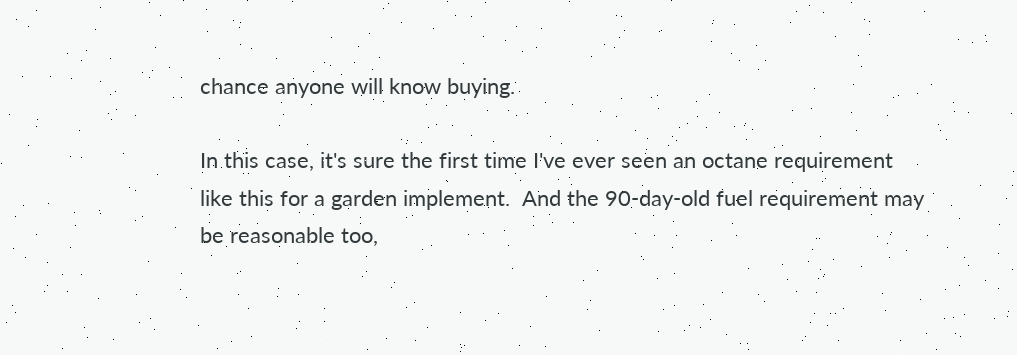chance anyone will know buying.

In this case, it's sure the first time I've ever seen an octane requirement
like this for a garden implement.  And the 90-day-old fuel requirement may
be reasonable too,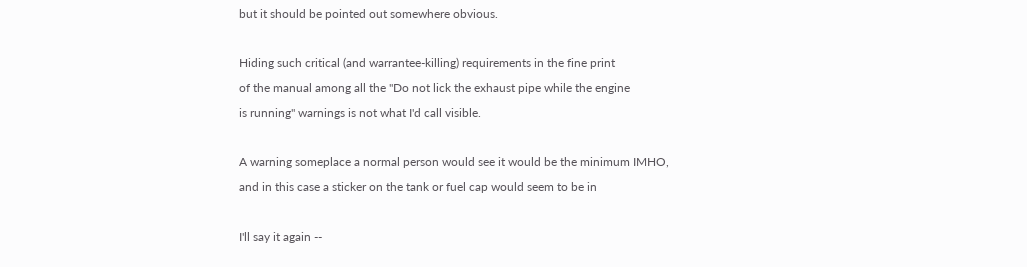but it should be pointed out somewhere obvious.

Hiding such critical (and warrantee-killing) requirements in the fine print
of the manual among all the "Do not lick the exhaust pipe while the engine
is running" warnings is not what I'd call visible.

A warning someplace a normal person would see it would be the minimum IMHO,
and in this case a sticker on the tank or fuel cap would seem to be in

I'll say it again --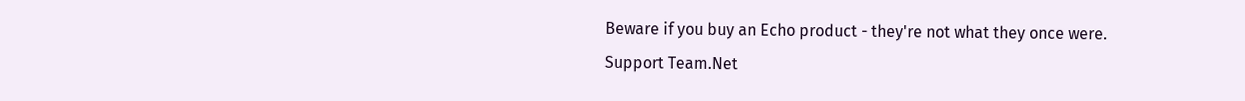Beware if you buy an Echo product - they're not what they once were.
Support Team.Net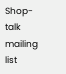Shop-talk mailing list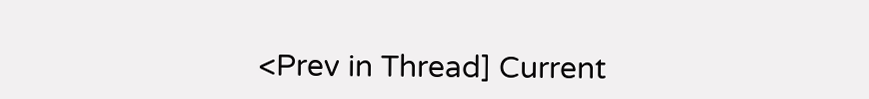<Prev in Thread] Current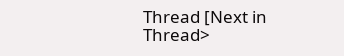Thread [Next in Thread>